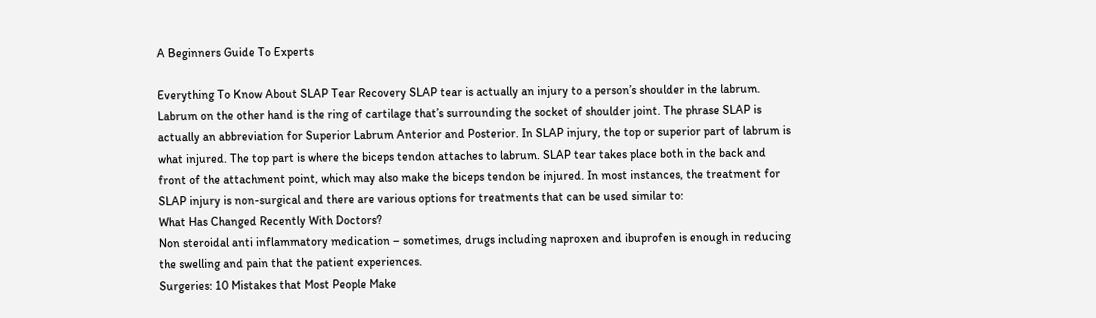A Beginners Guide To Experts

Everything To Know About SLAP Tear Recovery SLAP tear is actually an injury to a person’s shoulder in the labrum. Labrum on the other hand is the ring of cartilage that’s surrounding the socket of shoulder joint. The phrase SLAP is actually an abbreviation for Superior Labrum Anterior and Posterior. In SLAP injury, the top or superior part of labrum is what injured. The top part is where the biceps tendon attaches to labrum. SLAP tear takes place both in the back and front of the attachment point, which may also make the biceps tendon be injured. In most instances, the treatment for SLAP injury is non-surgical and there are various options for treatments that can be used similar to:
What Has Changed Recently With Doctors?
Non steroidal anti inflammatory medication – sometimes, drugs including naproxen and ibuprofen is enough in reducing the swelling and pain that the patient experiences.
Surgeries: 10 Mistakes that Most People Make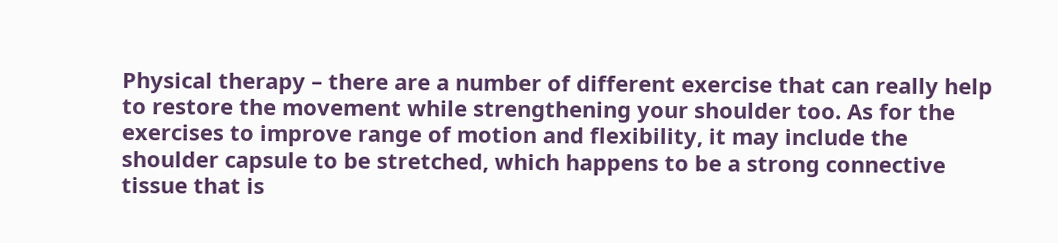Physical therapy – there are a number of different exercise that can really help to restore the movement while strengthening your shoulder too. As for the exercises to improve range of motion and flexibility, it may include the shoulder capsule to be stretched, which happens to be a strong connective tissue that is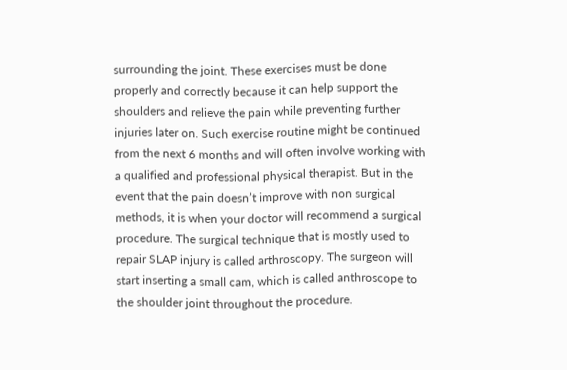surrounding the joint. These exercises must be done properly and correctly because it can help support the shoulders and relieve the pain while preventing further injuries later on. Such exercise routine might be continued from the next 6 months and will often involve working with a qualified and professional physical therapist. But in the event that the pain doesn’t improve with non surgical methods, it is when your doctor will recommend a surgical procedure. The surgical technique that is mostly used to repair SLAP injury is called arthroscopy. The surgeon will start inserting a small cam, which is called anthroscope to the shoulder joint throughout the procedure.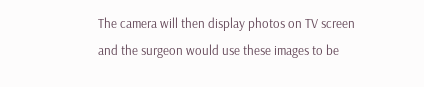The camera will then display photos on TV screen and the surgeon would use these images to be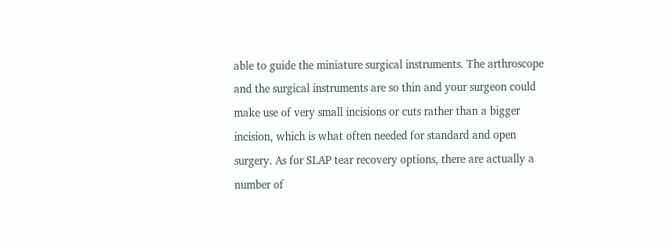able to guide the miniature surgical instruments. The arthroscope and the surgical instruments are so thin and your surgeon could make use of very small incisions or cuts rather than a bigger incision, which is what often needed for standard and open surgery. As for SLAP tear recovery options, there are actually a number of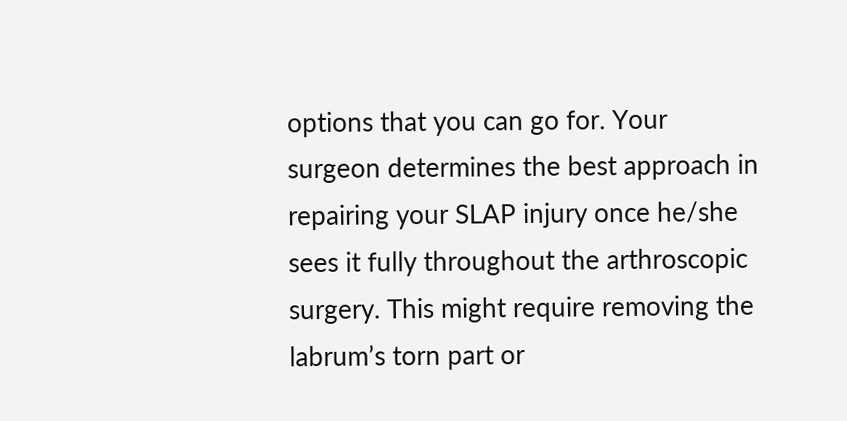options that you can go for. Your surgeon determines the best approach in repairing your SLAP injury once he/she sees it fully throughout the arthroscopic surgery. This might require removing the labrum’s torn part or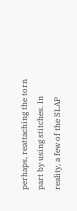perhaps, reattaching the torn part by using stitches. In reality, a few of the SLAP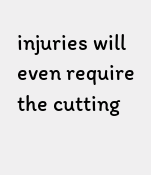injuries will even require the cutting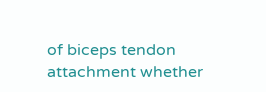of biceps tendon attachment whether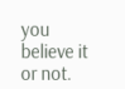you believe it or not.